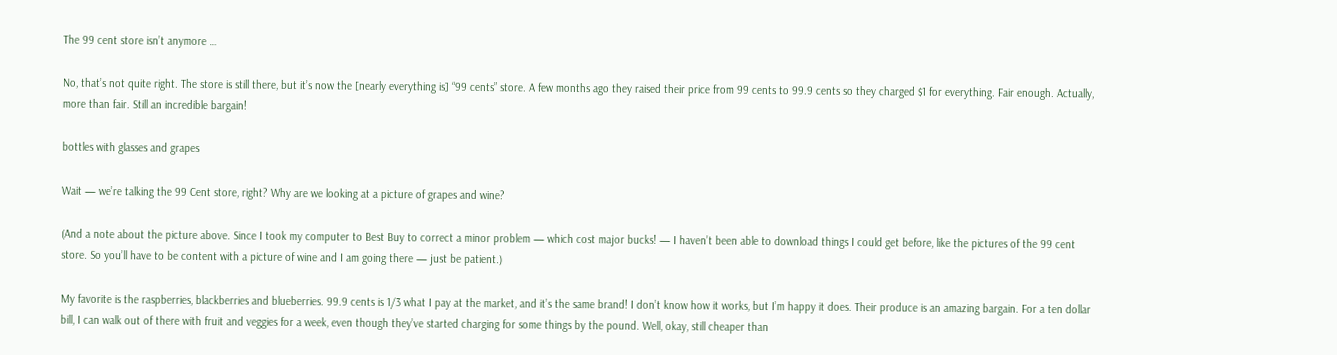The 99 cent store isn’t anymore …

No, that’s not quite right. The store is still there, but it’s now the [nearly everything is] “99 cents” store. A few months ago they raised their price from 99 cents to 99.9 cents so they charged $1 for everything. Fair enough. Actually, more than fair. Still an incredible bargain!

bottles with glasses and grapes

Wait — we’re talking the 99 Cent store, right? Why are we looking at a picture of grapes and wine?

(And a note about the picture above. Since I took my computer to Best Buy to correct a minor problem — which cost major bucks! — I haven’t been able to download things I could get before, like the pictures of the 99 cent store. So you’ll have to be content with a picture of wine and I am going there — just be patient.)

My favorite is the raspberries, blackberries and blueberries. 99.9 cents is 1/3 what I pay at the market, and it’s the same brand! I don’t know how it works, but I’m happy it does. Their produce is an amazing bargain. For a ten dollar bill, I can walk out of there with fruit and veggies for a week, even though they’ve started charging for some things by the pound. Well, okay, still cheaper than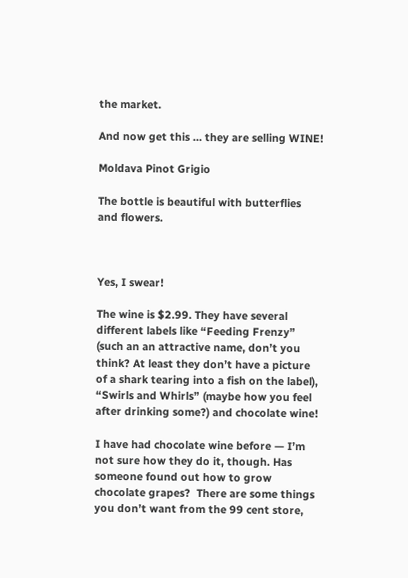the market.

And now get this … they are selling WINE!

Moldava Pinot Grigio

The bottle is beautiful with butterflies and flowers.



Yes, I swear!

The wine is $2.99. They have several different labels like “Feeding Frenzy” (such an an attractive name, don’t you think? At least they don’t have a picture of a shark tearing into a fish on the label),  “Swirls and Whirls” (maybe how you feel after drinking some?) and chocolate wine!

I have had chocolate wine before — I’m not sure how they do it, though. Has someone found out how to grow chocolate grapes?  There are some things you don’t want from the 99 cent store,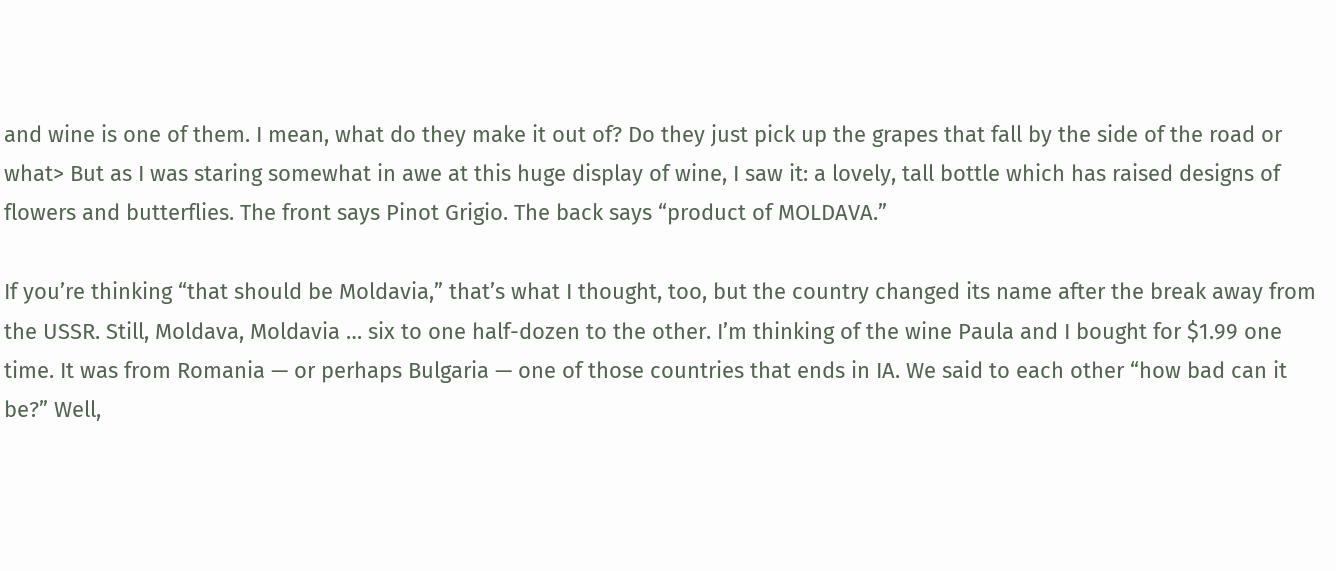and wine is one of them. I mean, what do they make it out of? Do they just pick up the grapes that fall by the side of the road or what> But as I was staring somewhat in awe at this huge display of wine, I saw it: a lovely, tall bottle which has raised designs of flowers and butterflies. The front says Pinot Grigio. The back says “product of MOLDAVA.”

If you’re thinking “that should be Moldavia,” that’s what I thought, too, but the country changed its name after the break away from the USSR. Still, Moldava, Moldavia … six to one half-dozen to the other. I’m thinking of the wine Paula and I bought for $1.99 one time. It was from Romania — or perhaps Bulgaria — one of those countries that ends in IA. We said to each other “how bad can it be?” Well,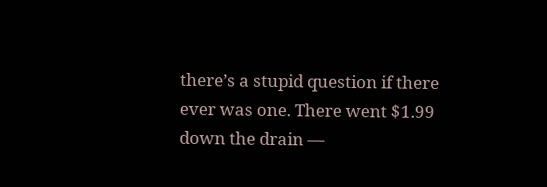there’s a stupid question if there ever was one. There went $1.99 down the drain —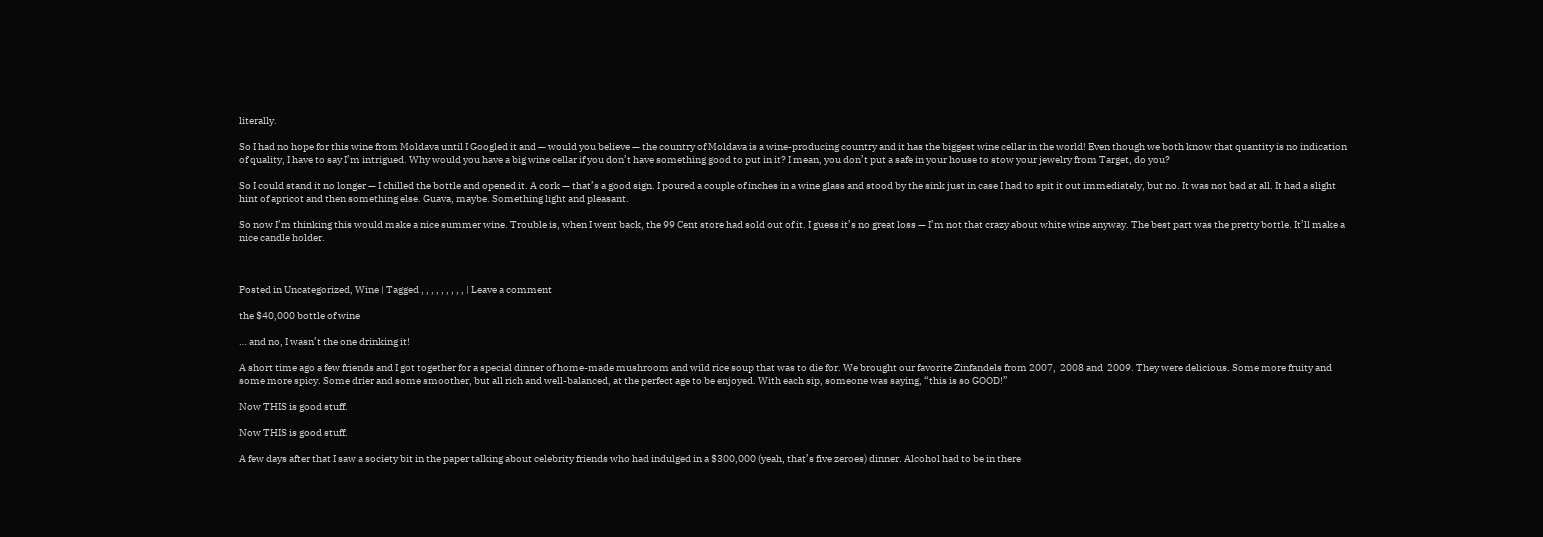literally.

So I had no hope for this wine from Moldava until I Googled it and — would you believe — the country of Moldava is a wine-producing country and it has the biggest wine cellar in the world! Even though we both know that quantity is no indication of quality, I have to say I’m intrigued. Why would you have a big wine cellar if you don’t have something good to put in it? I mean, you don’t put a safe in your house to stow your jewelry from Target, do you?

So I could stand it no longer — I chilled the bottle and opened it. A cork — that’s a good sign. I poured a couple of inches in a wine glass and stood by the sink just in case I had to spit it out immediately, but no. It was not bad at all. It had a slight hint of apricot and then something else. Guava, maybe. Something light and pleasant.

So now I’m thinking this would make a nice summer wine. Trouble is, when I went back, the 99 Cent store had sold out of it. I guess it’s no great loss — I’m not that crazy about white wine anyway. The best part was the pretty bottle. It’ll make a nice candle holder.



Posted in Uncategorized, Wine | Tagged , , , , , , , , , | Leave a comment

the $40,000 bottle of wine

… and no, I wasn’t the one drinking it!

A short time ago a few friends and I got together for a special dinner of home-made mushroom and wild rice soup that was to die for. We brought our favorite Zinfandels from 2007,  2008 and  2009. They were delicious. Some more fruity and some more spicy. Some drier and some smoother, but all rich and well-balanced, at the perfect age to be enjoyed. With each sip, someone was saying, “this is so GOOD!”

Now THIS is good stuff.

Now THIS is good stuff.

A few days after that I saw a society bit in the paper talking about celebrity friends who had indulged in a $300,000 (yeah, that’s five zeroes) dinner. Alcohol had to be in there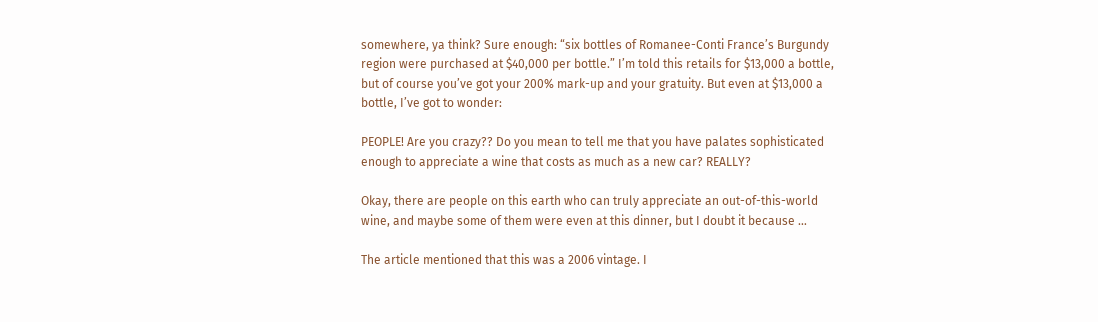somewhere, ya think? Sure enough: “six bottles of Romanee-Conti France’s Burgundy region were purchased at $40,000 per bottle.” I’m told this retails for $13,000 a bottle, but of course you’ve got your 200% mark-up and your gratuity. But even at $13,000 a bottle, I’ve got to wonder:

PEOPLE! Are you crazy?? Do you mean to tell me that you have palates sophisticated enough to appreciate a wine that costs as much as a new car? REALLY?

Okay, there are people on this earth who can truly appreciate an out-of-this-world wine, and maybe some of them were even at this dinner, but I doubt it because …

The article mentioned that this was a 2006 vintage. I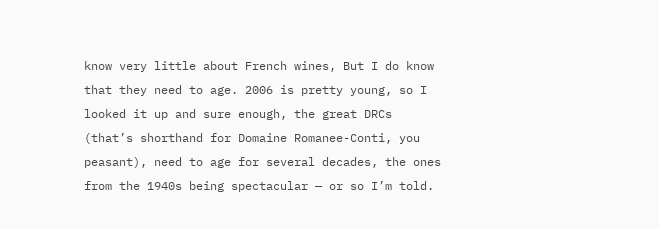know very little about French wines, But I do know that they need to age. 2006 is pretty young, so I looked it up and sure enough, the great DRCs (that’s shorthand for Domaine Romanee-Conti, you peasant), need to age for several decades, the ones from the 1940s being spectacular — or so I’m told.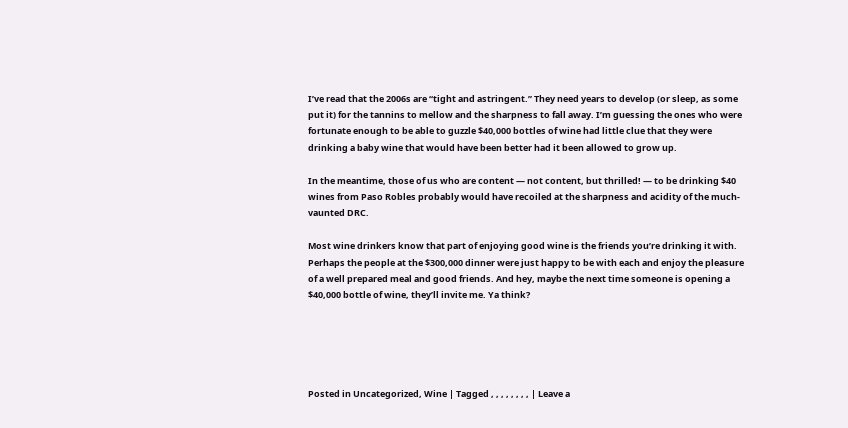I’ve read that the 2006s are “tight and astringent.” They need years to develop (or sleep, as some put it) for the tannins to mellow and the sharpness to fall away. I’m guessing the ones who were fortunate enough to be able to guzzle $40,000 bottles of wine had little clue that they were drinking a baby wine that would have been better had it been allowed to grow up.

In the meantime, those of us who are content — not content, but thrilled! — to be drinking $40 wines from Paso Robles probably would have recoiled at the sharpness and acidity of the much-vaunted DRC.

Most wine drinkers know that part of enjoying good wine is the friends you’re drinking it with. Perhaps the people at the $300,000 dinner were just happy to be with each and enjoy the pleasure of a well prepared meal and good friends. And hey, maybe the next time someone is opening a $40,000 bottle of wine, they’ll invite me. Ya think?





Posted in Uncategorized, Wine | Tagged , , , , , , , , | Leave a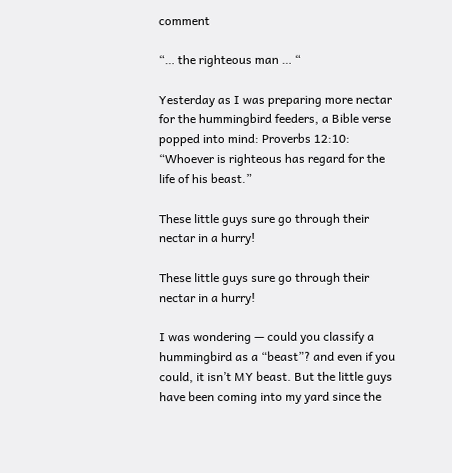comment

“… the righteous man … “

Yesterday as I was preparing more nectar for the hummingbird feeders, a Bible verse popped into mind: Proverbs 12:10: “Whoever is righteous has regard for the life of his beast.”

These little guys sure go through their nectar in a hurry!

These little guys sure go through their nectar in a hurry!

I was wondering — could you classify a hummingbird as a “beast”? and even if you could, it isn’t MY beast. But the little guys have been coming into my yard since the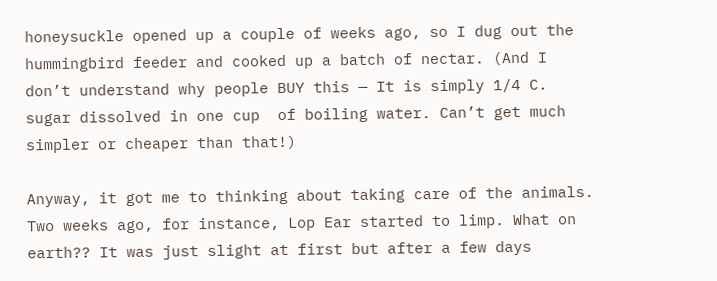honeysuckle opened up a couple of weeks ago, so I dug out the hummingbird feeder and cooked up a batch of nectar. (And I don’t understand why people BUY this — It is simply 1/4 C. sugar dissolved in one cup  of boiling water. Can’t get much simpler or cheaper than that!)

Anyway, it got me to thinking about taking care of the animals. Two weeks ago, for instance, Lop Ear started to limp. What on earth?? It was just slight at first but after a few days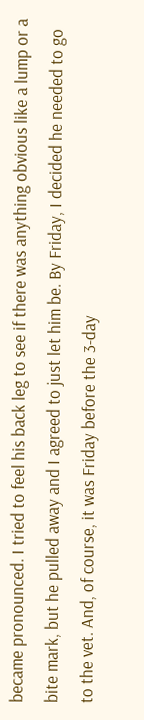became pronounced. I tried to feel his back leg to see if there was anything obvious like a lump or a bite mark, but he pulled away and I agreed to just let him be. By Friday, I decided he needed to go to the vet. And, of course, it was Friday before the 3-day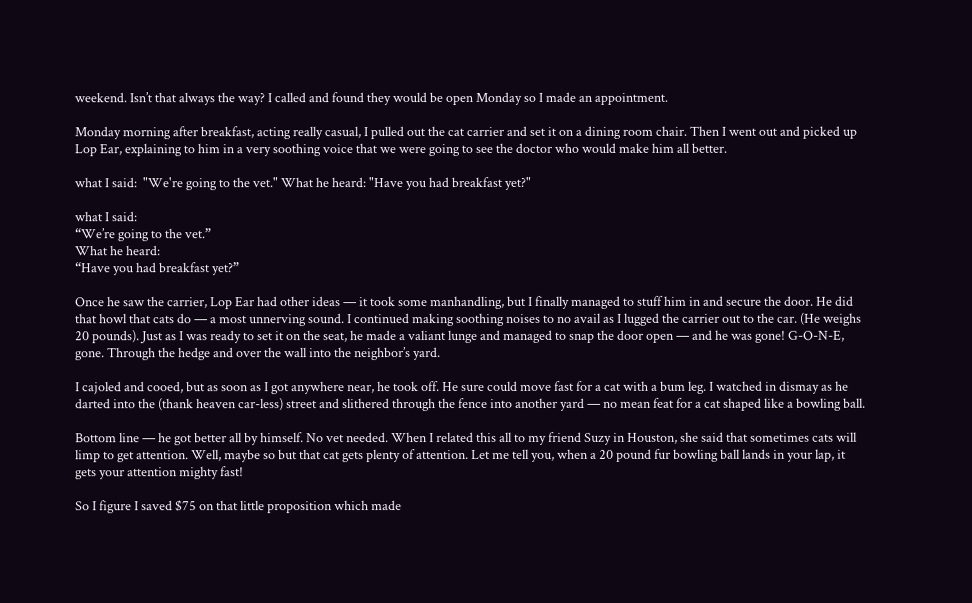weekend. Isn’t that always the way? I called and found they would be open Monday so I made an appointment.

Monday morning after breakfast, acting really casual, I pulled out the cat carrier and set it on a dining room chair. Then I went out and picked up Lop Ear, explaining to him in a very soothing voice that we were going to see the doctor who would make him all better.

what I said:  "We're going to the vet." What he heard: "Have you had breakfast yet?"

what I said:
“We’re going to the vet.”
What he heard:
“Have you had breakfast yet?”

Once he saw the carrier, Lop Ear had other ideas — it took some manhandling, but I finally managed to stuff him in and secure the door. He did that howl that cats do — a most unnerving sound. I continued making soothing noises to no avail as I lugged the carrier out to the car. (He weighs 20 pounds). Just as I was ready to set it on the seat, he made a valiant lunge and managed to snap the door open — and he was gone! G-O-N-E, gone. Through the hedge and over the wall into the neighbor’s yard.

I cajoled and cooed, but as soon as I got anywhere near, he took off. He sure could move fast for a cat with a bum leg. I watched in dismay as he darted into the (thank heaven car-less) street and slithered through the fence into another yard — no mean feat for a cat shaped like a bowling ball.

Bottom line — he got better all by himself. No vet needed. When I related this all to my friend Suzy in Houston, she said that sometimes cats will limp to get attention. Well, maybe so but that cat gets plenty of attention. Let me tell you, when a 20 pound fur bowling ball lands in your lap, it gets your attention mighty fast!

So I figure I saved $75 on that little proposition which made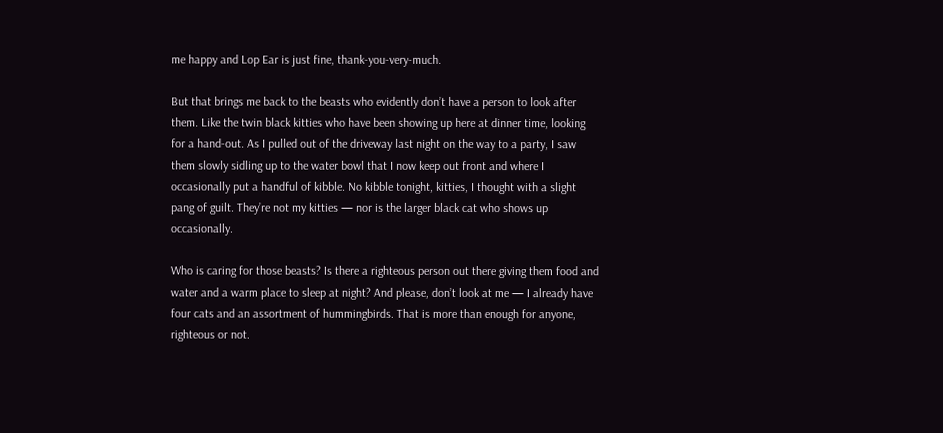me happy and Lop Ear is just fine, thank-you-very-much.

But that brings me back to the beasts who evidently don’t have a person to look after them. Like the twin black kitties who have been showing up here at dinner time, looking for a hand-out. As I pulled out of the driveway last night on the way to a party, I saw them slowly sidling up to the water bowl that I now keep out front and where I occasionally put a handful of kibble. No kibble tonight, kitties, I thought with a slight pang of guilt. They’re not my kitties — nor is the larger black cat who shows up occasionally.

Who is caring for those beasts? Is there a righteous person out there giving them food and water and a warm place to sleep at night? And please, don’t look at me — I already have four cats and an assortment of hummingbirds. That is more than enough for anyone, righteous or not.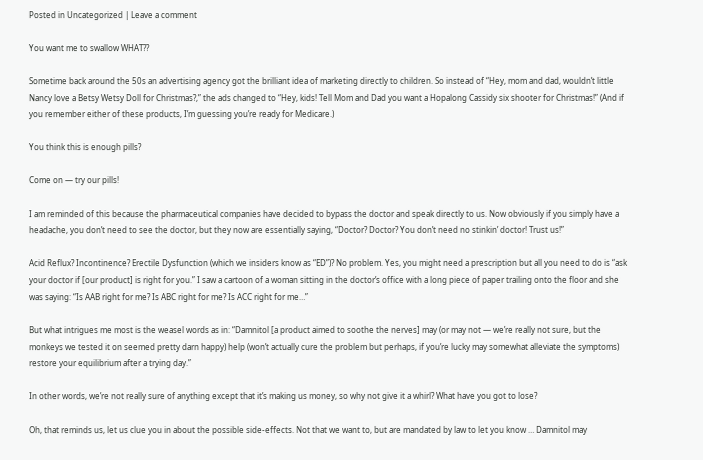Posted in Uncategorized | Leave a comment

You want me to swallow WHAT??

Sometime back around the 50s an advertising agency got the brilliant idea of marketing directly to children. So instead of “Hey, mom and dad, wouldn’t little Nancy love a Betsy Wetsy Doll for Christmas?,” the ads changed to “Hey, kids! Tell Mom and Dad you want a Hopalong Cassidy six shooter for Christmas!” (And if you remember either of these products, I’m guessing you’re ready for Medicare.)

You think this is enough pills?

Come on — try our pills!

I am reminded of this because the pharmaceutical companies have decided to bypass the doctor and speak directly to us. Now obviously if you simply have a headache, you don’t need to see the doctor, but they now are essentially saying, “Doctor? Doctor? You don’t need no stinkin’ doctor! Trust us!”

Acid Reflux? Incontinence? Erectile Dysfunction (which we insiders know as “ED”)? No problem. Yes, you might need a prescription but all you need to do is “ask your doctor if [our product] is right for you.” I saw a cartoon of a woman sitting in the doctor’s office with a long piece of paper trailing onto the floor and she was saying: “Is AAB right for me? Is ABC right for me? Is ACC right for me…”

But what intrigues me most is the weasel words as in: “Damnitol [a product aimed to soothe the nerves] may (or may not — we’re really not sure, but the monkeys we tested it on seemed pretty darn happy) help (won’t actually cure the problem but perhaps, if you’re lucky may somewhat alleviate the symptoms) restore your equilibrium after a trying day.”

In other words, we’re not really sure of anything except that it’s making us money, so why not give it a whirl? What have you got to lose?

Oh, that reminds us, let us clue you in about the possible side-effects. Not that we want to, but are mandated by law to let you know … Damnitol may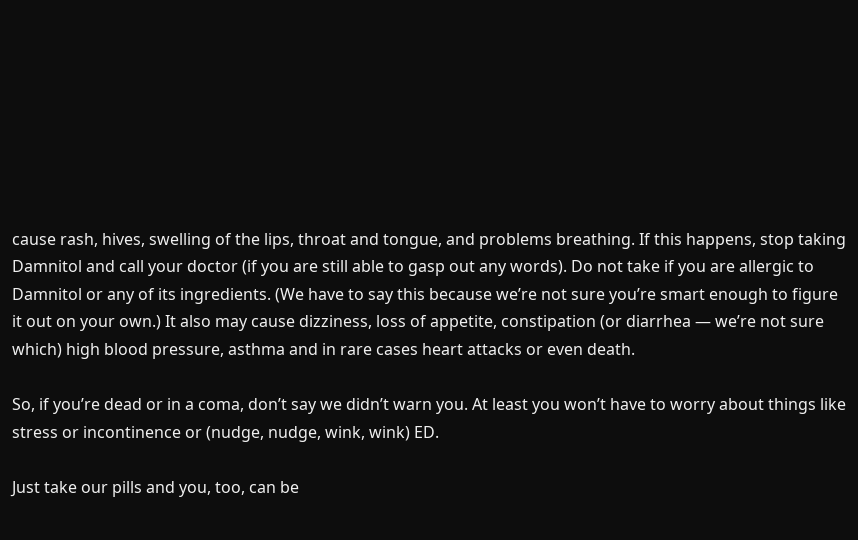cause rash, hives, swelling of the lips, throat and tongue, and problems breathing. If this happens, stop taking Damnitol and call your doctor (if you are still able to gasp out any words). Do not take if you are allergic to Damnitol or any of its ingredients. (We have to say this because we’re not sure you’re smart enough to figure it out on your own.) It also may cause dizziness, loss of appetite, constipation (or diarrhea — we’re not sure which) high blood pressure, asthma and in rare cases heart attacks or even death.

So, if you’re dead or in a coma, don’t say we didn’t warn you. At least you won’t have to worry about things like stress or incontinence or (nudge, nudge, wink, wink) ED.

Just take our pills and you, too, can be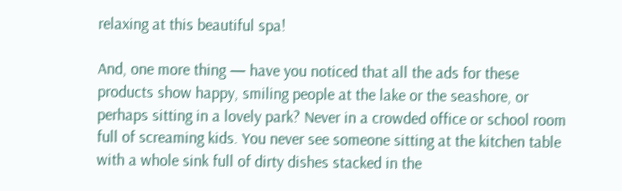relaxing at this beautiful spa!

And, one more thing — have you noticed that all the ads for these products show happy, smiling people at the lake or the seashore, or perhaps sitting in a lovely park? Never in a crowded office or school room full of screaming kids. You never see someone sitting at the kitchen table with a whole sink full of dirty dishes stacked in the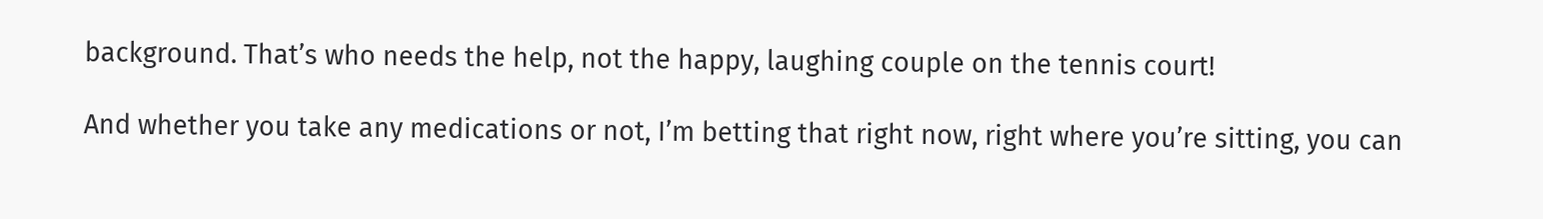background. That’s who needs the help, not the happy, laughing couple on the tennis court!

And whether you take any medications or not, I’m betting that right now, right where you’re sitting, you can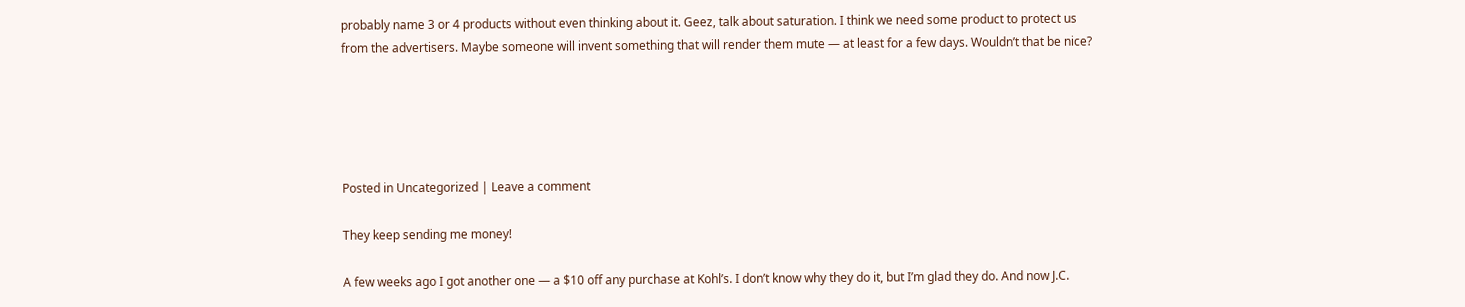probably name 3 or 4 products without even thinking about it. Geez, talk about saturation. I think we need some product to protect us from the advertisers. Maybe someone will invent something that will render them mute — at least for a few days. Wouldn’t that be nice?





Posted in Uncategorized | Leave a comment

They keep sending me money!

A few weeks ago I got another one — a $10 off any purchase at Kohl’s. I don’t know why they do it, but I’m glad they do. And now J.C.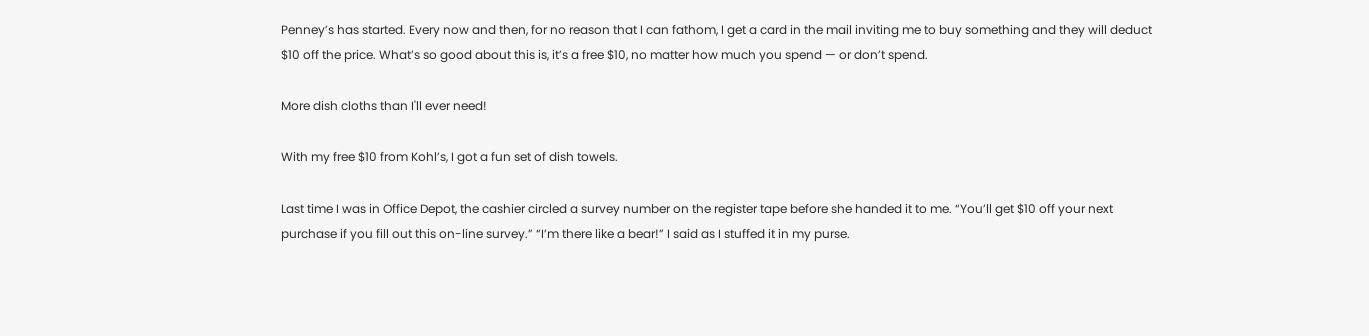Penney’s has started. Every now and then, for no reason that I can fathom, I get a card in the mail inviting me to buy something and they will deduct $10 off the price. What’s so good about this is, it’s a free $10, no matter how much you spend — or don’t spend.

More dish cloths than I'll ever need!

With my free $10 from Kohl’s, I got a fun set of dish towels.

Last time I was in Office Depot, the cashier circled a survey number on the register tape before she handed it to me. “You’ll get $10 off your next purchase if you fill out this on-line survey.” “I’m there like a bear!” I said as I stuffed it in my purse.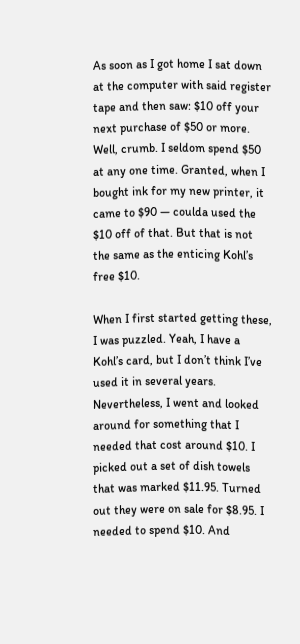As soon as I got home I sat down at the computer with said register tape and then saw: $10 off your next purchase of $50 or more. Well, crumb. I seldom spend $50 at any one time. Granted, when I bought ink for my new printer, it came to $90 — coulda used the $10 off of that. But that is not the same as the enticing Kohl’s free $10.

When I first started getting these, I was puzzled. Yeah, I have a Kohl’s card, but I don’t think I’ve used it in several years. Nevertheless, I went and looked around for something that I needed that cost around $10. I picked out a set of dish towels that was marked $11.95. Turned out they were on sale for $8.95. I needed to spend $10. And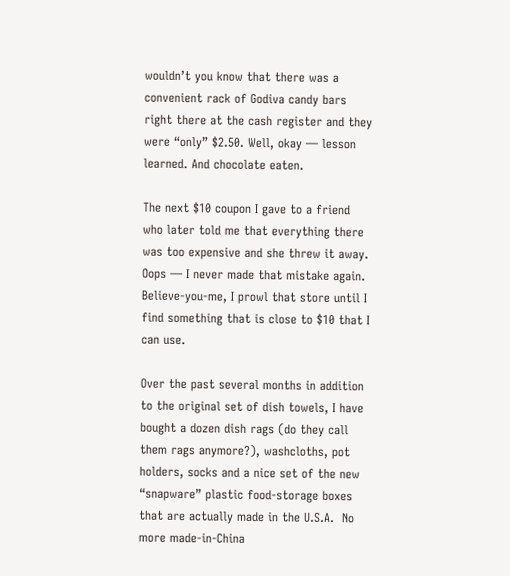wouldn’t you know that there was a convenient rack of Godiva candy bars right there at the cash register and they were “only” $2.50. Well, okay — lesson learned. And chocolate eaten.

The next $10 coupon I gave to a friend who later told me that everything there was too expensive and she threw it away. Oops — I never made that mistake again. Believe-you-me, I prowl that store until I find something that is close to $10 that I can use.

Over the past several months in addition to the original set of dish towels, I have bought a dozen dish rags (do they call them rags anymore?), washcloths, pot holders, socks and a nice set of the new “snapware” plastic food-storage boxes that are actually made in the U.S.A.  No more made-in-China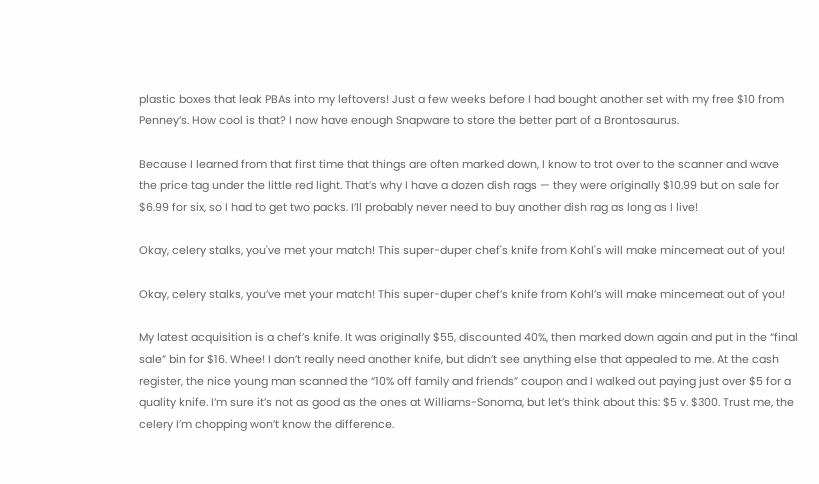plastic boxes that leak PBAs into my leftovers! Just a few weeks before I had bought another set with my free $10 from Penney’s. How cool is that? I now have enough Snapware to store the better part of a Brontosaurus.

Because I learned from that first time that things are often marked down, I know to trot over to the scanner and wave the price tag under the little red light. That’s why I have a dozen dish rags — they were originally $10.99 but on sale for $6.99 for six, so I had to get two packs. I’ll probably never need to buy another dish rag as long as I live!

Okay, celery stalks, you've met your match! This super-duper chef's knife from Kohl's will make mincemeat out of you!

Okay, celery stalks, you’ve met your match! This super-duper chef’s knife from Kohl’s will make mincemeat out of you!

My latest acquisition is a chef’s knife. It was originally $55, discounted 40%, then marked down again and put in the “final sale” bin for $16. Whee! I don’t really need another knife, but didn’t see anything else that appealed to me. At the cash register, the nice young man scanned the “10% off family and friends” coupon and I walked out paying just over $5 for a quality knife. I’m sure it’s not as good as the ones at Williams-Sonoma, but let’s think about this: $5 v. $300. Trust me, the celery I’m chopping won’t know the difference.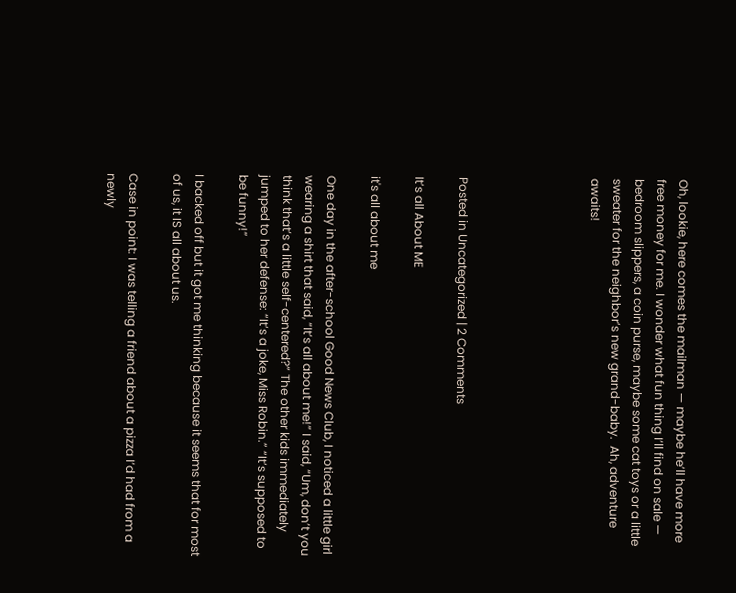Oh, lookie, here comes the mailman — maybe he’ll have more free money for me. I wonder what fun thing I’ll find on sale — bedroom slippers, a coin purse, maybe some cat toys or a little sweater for the neighbor’s new grand-baby.  Ah, adventure awaits!





Posted in Uncategorized | 2 Comments

It’s all About ME

it's all about me

One day in the after-school Good News Club, I noticed a little girl wearing a shirt that said, “It’s all about me!” I said, “Um, don’t you think that’s a little self-centered?” The other kids immediately jumped to her defense: “It’s a joke, Miss Robin.” “It’s supposed to be funny!”

I backed off but it got me thinking because it seems that for most of us, it IS all about us.

Case in point: I was telling a friend about a pizza I’d had from a newly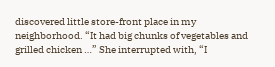discovered little store-front place in my neighborhood. “It had big chunks of vegetables and grilled chicken …” She interrupted with, “I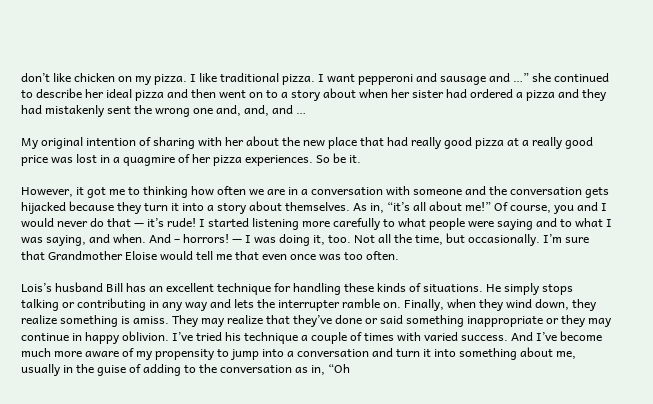don’t like chicken on my pizza. I like traditional pizza. I want pepperoni and sausage and …” she continued to describe her ideal pizza and then went on to a story about when her sister had ordered a pizza and they had mistakenly sent the wrong one and, and, and …

My original intention of sharing with her about the new place that had really good pizza at a really good price was lost in a quagmire of her pizza experiences. So be it.

However, it got me to thinking how often we are in a conversation with someone and the conversation gets hijacked because they turn it into a story about themselves. As in, “it’s all about me!” Of course, you and I would never do that — it’s rude! I started listening more carefully to what people were saying and to what I was saying, and when. And – horrors! — I was doing it, too. Not all the time, but occasionally. I’m sure that Grandmother Eloise would tell me that even once was too often.

Lois’s husband Bill has an excellent technique for handling these kinds of situations. He simply stops talking or contributing in any way and lets the interrupter ramble on. Finally, when they wind down, they realize something is amiss. They may realize that they’ve done or said something inappropriate or they may continue in happy oblivion. I’ve tried his technique a couple of times with varied success. And I’ve become much more aware of my propensity to jump into a conversation and turn it into something about me, usually in the guise of adding to the conversation as in, “Oh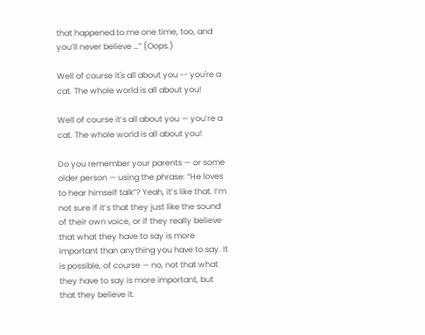that happened to me one time, too, and you’ll never believe …” (Oops.)

Well of course it's all about you -- you're a cat. The whole world is all about you!

Well of course it’s all about you — you’re a cat. The whole world is all about you!

Do you remember your parents — or some older person — using the phrase: “He loves to hear himself talk”? Yeah, it’s like that. I’m not sure if it’s that they just like the sound of their own voice, or if they really believe that what they have to say is more important than anything you have to say. It is possible, of course — no, not that what they have to say is more important, but that they believe it.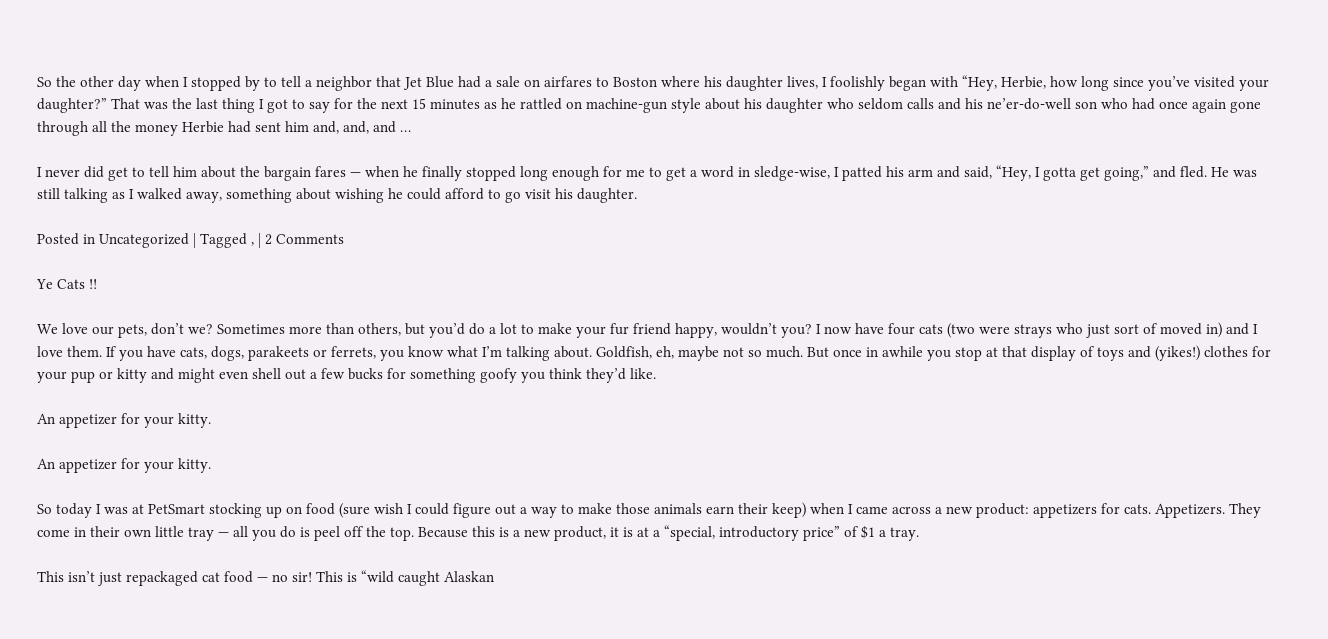So the other day when I stopped by to tell a neighbor that Jet Blue had a sale on airfares to Boston where his daughter lives, I foolishly began with “Hey, Herbie, how long since you’ve visited your daughter?” That was the last thing I got to say for the next 15 minutes as he rattled on machine-gun style about his daughter who seldom calls and his ne’er-do-well son who had once again gone through all the money Herbie had sent him and, and, and …

I never did get to tell him about the bargain fares — when he finally stopped long enough for me to get a word in sledge-wise, I patted his arm and said, “Hey, I gotta get going,” and fled. He was still talking as I walked away, something about wishing he could afford to go visit his daughter.

Posted in Uncategorized | Tagged , | 2 Comments

Ye Cats !!

We love our pets, don’t we? Sometimes more than others, but you’d do a lot to make your fur friend happy, wouldn’t you? I now have four cats (two were strays who just sort of moved in) and I love them. If you have cats, dogs, parakeets or ferrets, you know what I’m talking about. Goldfish, eh, maybe not so much. But once in awhile you stop at that display of toys and (yikes!) clothes for your pup or kitty and might even shell out a few bucks for something goofy you think they’d like.

An appetizer for your kitty.

An appetizer for your kitty.

So today I was at PetSmart stocking up on food (sure wish I could figure out a way to make those animals earn their keep) when I came across a new product: appetizers for cats. Appetizers. They come in their own little tray — all you do is peel off the top. Because this is a new product, it is at a “special, introductory price” of $1 a tray.

This isn’t just repackaged cat food — no sir! This is “wild caught Alaskan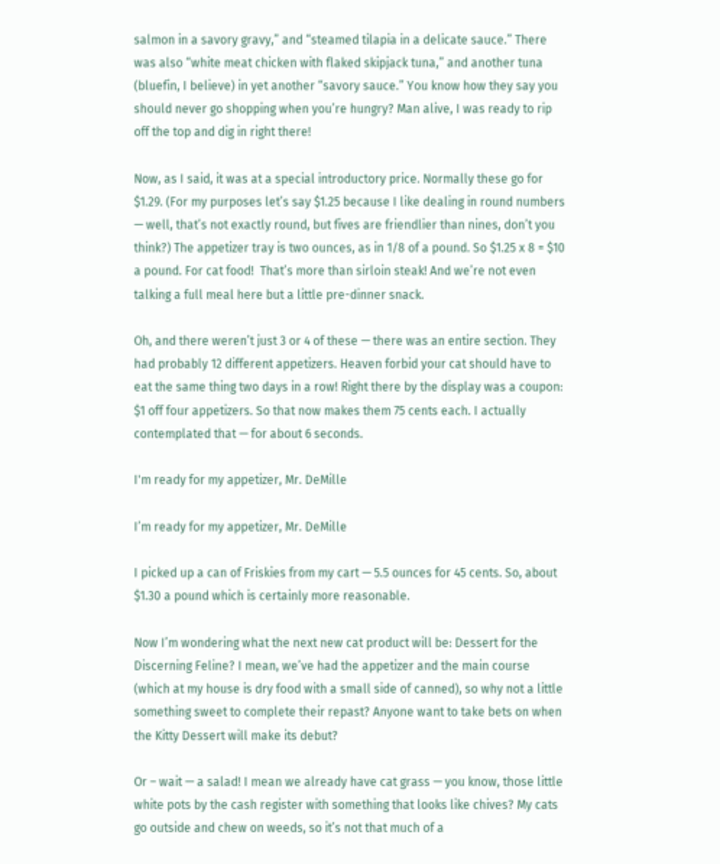salmon in a savory gravy,” and “steamed tilapia in a delicate sauce.” There was also “white meat chicken with flaked skipjack tuna,” and another tuna (bluefin, I believe) in yet another “savory sauce.” You know how they say you should never go shopping when you’re hungry? Man alive, I was ready to rip off the top and dig in right there!

Now, as I said, it was at a special introductory price. Normally these go for $1.29. (For my purposes let’s say $1.25 because I like dealing in round numbers — well, that’s not exactly round, but fives are friendlier than nines, don’t you think?) The appetizer tray is two ounces, as in 1/8 of a pound. So $1.25 x 8 = $10 a pound. For cat food!  That’s more than sirloin steak! And we’re not even talking a full meal here but a little pre-dinner snack.

Oh, and there weren’t just 3 or 4 of these — there was an entire section. They had probably 12 different appetizers. Heaven forbid your cat should have to eat the same thing two days in a row! Right there by the display was a coupon: $1 off four appetizers. So that now makes them 75 cents each. I actually contemplated that — for about 6 seconds.

I'm ready for my appetizer, Mr. DeMille

I’m ready for my appetizer, Mr. DeMille

I picked up a can of Friskies from my cart — 5.5 ounces for 45 cents. So, about $1.30 a pound which is certainly more reasonable.

Now I’m wondering what the next new cat product will be: Dessert for the Discerning Feline? I mean, we’ve had the appetizer and the main course (which at my house is dry food with a small side of canned), so why not a little something sweet to complete their repast? Anyone want to take bets on when the Kitty Dessert will make its debut?

Or – wait — a salad! I mean we already have cat grass — you know, those little white pots by the cash register with something that looks like chives? My cats go outside and chew on weeds, so it’s not that much of a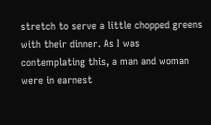stretch to serve a little chopped greens with their dinner. As I was contemplating this, a man and woman were in earnest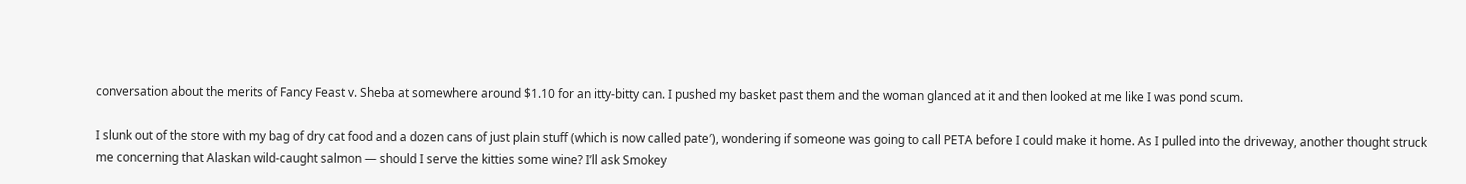conversation about the merits of Fancy Feast v. Sheba at somewhere around $1.10 for an itty-bitty can. I pushed my basket past them and the woman glanced at it and then looked at me like I was pond scum.

I slunk out of the store with my bag of dry cat food and a dozen cans of just plain stuff (which is now called pate′), wondering if someone was going to call PETA before I could make it home. As I pulled into the driveway, another thought struck me concerning that Alaskan wild-caught salmon — should I serve the kitties some wine? I’ll ask Smokey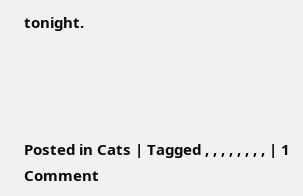tonight.




Posted in Cats | Tagged , , , , , , , , | 1 Comment